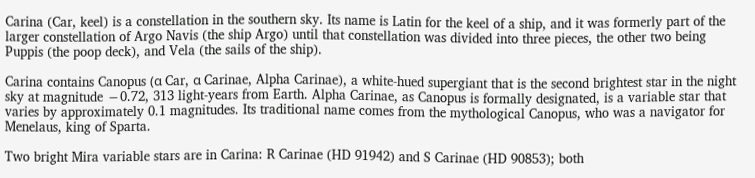Carina (Car, keel) is a constellation in the southern sky. Its name is Latin for the keel of a ship, and it was formerly part of the larger constellation of Argo Navis (the ship Argo) until that constellation was divided into three pieces, the other two being Puppis (the poop deck), and Vela (the sails of the ship).

Carina contains Canopus (α Car, α Carinae, Alpha Carinae), a white-hued supergiant that is the second brightest star in the night sky at magnitude −0.72, 313 light-years from Earth. Alpha Carinae, as Canopus is formally designated, is a variable star that varies by approximately 0.1 magnitudes. Its traditional name comes from the mythological Canopus, who was a navigator for Menelaus, king of Sparta.

Two bright Mira variable stars are in Carina: R Carinae (HD 91942) and S Carinae (HD 90853); both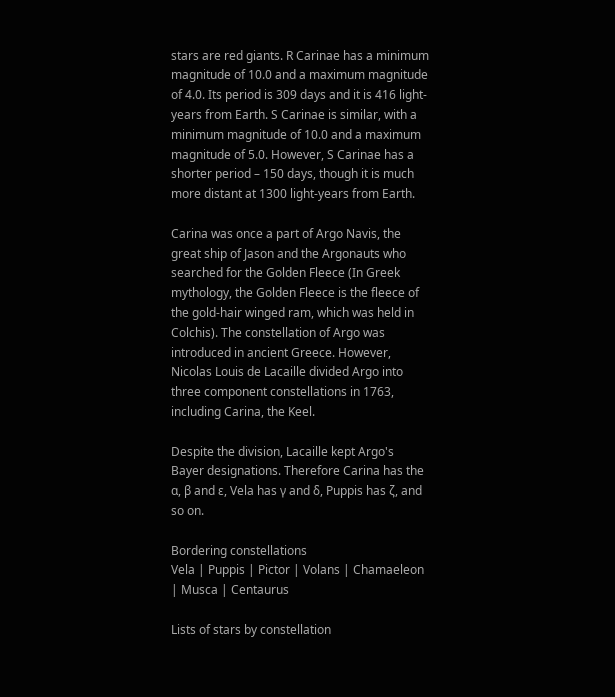stars are red giants. R Carinae has a minimum magnitude of 10.0 and a maximum magnitude of 4.0. Its period is 309 days and it is 416 light-years from Earth. S Carinae is similar, with a minimum magnitude of 10.0 and a maximum magnitude of 5.0. However, S Carinae has a shorter period – 150 days, though it is much more distant at 1300 light-years from Earth.

Carina was once a part of Argo Navis, the great ship of Jason and the Argonauts who searched for the Golden Fleece (In Greek mythology, the Golden Fleece is the fleece of the gold-hair winged ram, which was held in Colchis). The constellation of Argo was introduced in ancient Greece. However, Nicolas Louis de Lacaille divided Argo into three component constellations in 1763, including Carina, the Keel.

Despite the division, Lacaille kept Argo's Bayer designations. Therefore Carina has the α, β and ε, Vela has γ and δ, Puppis has ζ, and so on.

Bordering constellations
Vela | Puppis | Pictor | Volans | Chamaeleon | Musca | Centaurus

Lists of stars by constellation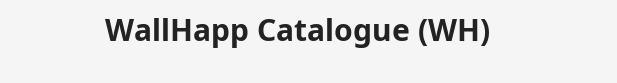WallHapp Catalogue (WH)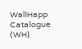WallHapp Catalogue (WH)